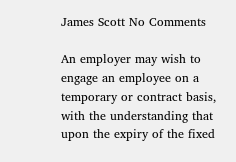James Scott No Comments

An employer may wish to engage an employee on a temporary or contract basis, with the understanding that upon the expiry of the fixed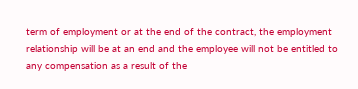term of employment or at the end of the contract, the employment relationship will be at an end and the employee will not be entitled to any compensation as a result of the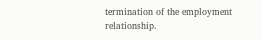termination of the employment relationship.